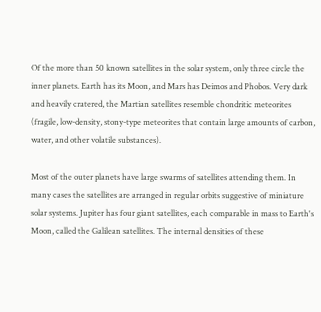Of the more than 50 known satellites in the solar system, only three circle the inner planets. Earth has its Moon, and Mars has Deimos and Phobos. Very dark and heavily cratered, the Martian satellites resemble chondritic meteorites (fragile, low-density, stony-type meteorites that contain large amounts of carbon, water, and other volatile substances).

Most of the outer planets have large swarms of satellites attending them. In many cases the satellites are arranged in regular orbits suggestive of miniature solar systems. Jupiter has four giant satellites, each comparable in mass to Earth's Moon, called the Galilean satellites. The internal densities of these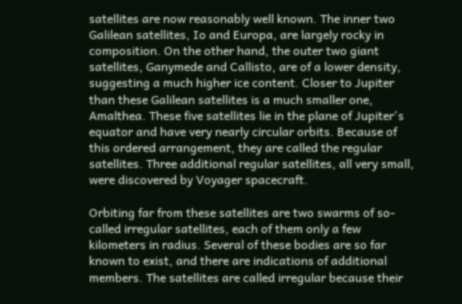satellites are now reasonably well known. The inner two Galilean satellites, Io and Europa, are largely rocky in composition. On the other hand, the outer two giant satellites, Ganymede and Callisto, are of a lower density, suggesting a much higher ice content. Closer to Jupiter than these Galilean satellites is a much smaller one, Amalthea. These five satellites lie in the plane of Jupiter's equator and have very nearly circular orbits. Because of this ordered arrangement, they are called the regular satellites. Three additional regular satellites, all very small, were discovered by Voyager spacecraft.

Orbiting far from these satellites are two swarms of so-called irregular satellites, each of them only a few kilometers in radius. Several of these bodies are so far known to exist, and there are indications of additional members. The satellites are called irregular because their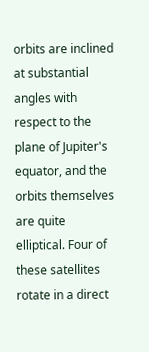orbits are inclined at substantial angles with respect to the plane of Jupiter's equator, and the orbits themselves are quite elliptical. Four of these satellites rotate in a direct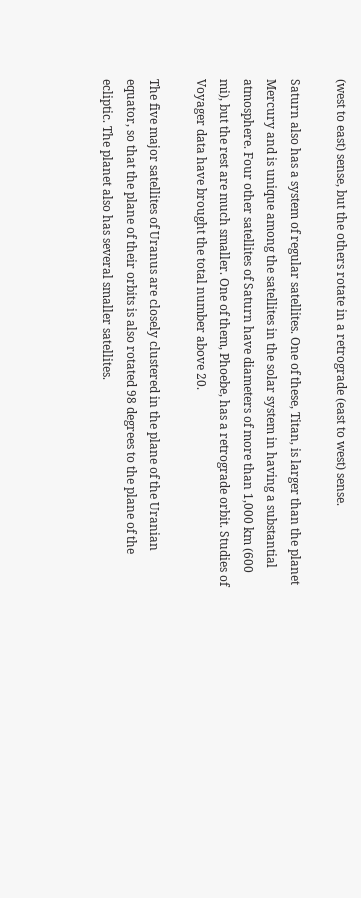(west to east) sense, but the others rotate in a retrograde (east to west) sense.

Saturn also has a system of regular satellites. One of these, Titan, is larger than the planet Mercury and is unique among the satellites in the solar system in having a substantial atmosphere. Four other satellites of Saturn have diameters of more than 1,000 km (600 mi), but the rest are much smaller. One of them, Phoebe, has a retrograde orbit. Studies of Voyager data have brought the total number above 20.

The five major satellites of Uranus are closely clustered in the plane of the Uranian equator, so that the plane of their orbits is also rotated 98 degrees to the plane of the ecliptic. The planet also has several smaller satellites.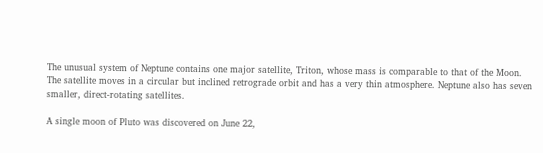The unusual system of Neptune contains one major satellite, Triton, whose mass is comparable to that of the Moon. The satellite moves in a circular but inclined retrograde orbit and has a very thin atmosphere. Neptune also has seven smaller, direct-rotating satellites.

A single moon of Pluto was discovered on June 22,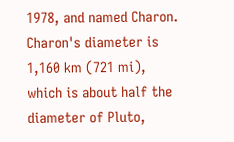1978, and named Charon. Charon's diameter is 1,160 km (721 mi), which is about half the diameter of Pluto,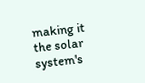making it the solar system's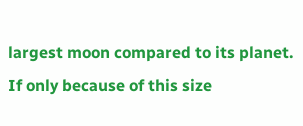largest moon compared to its planet. If only because of this size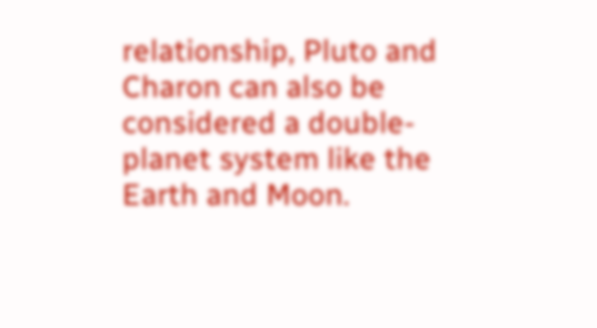relationship, Pluto and Charon can also be considered a double-planet system like the Earth and Moon.